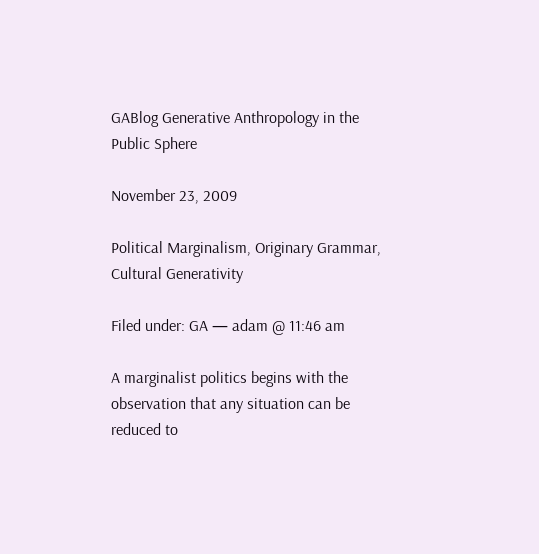GABlog Generative Anthropology in the Public Sphere

November 23, 2009

Political Marginalism, Originary Grammar, Cultural Generativity

Filed under: GA — adam @ 11:46 am

A marginalist politics begins with the observation that any situation can be reduced to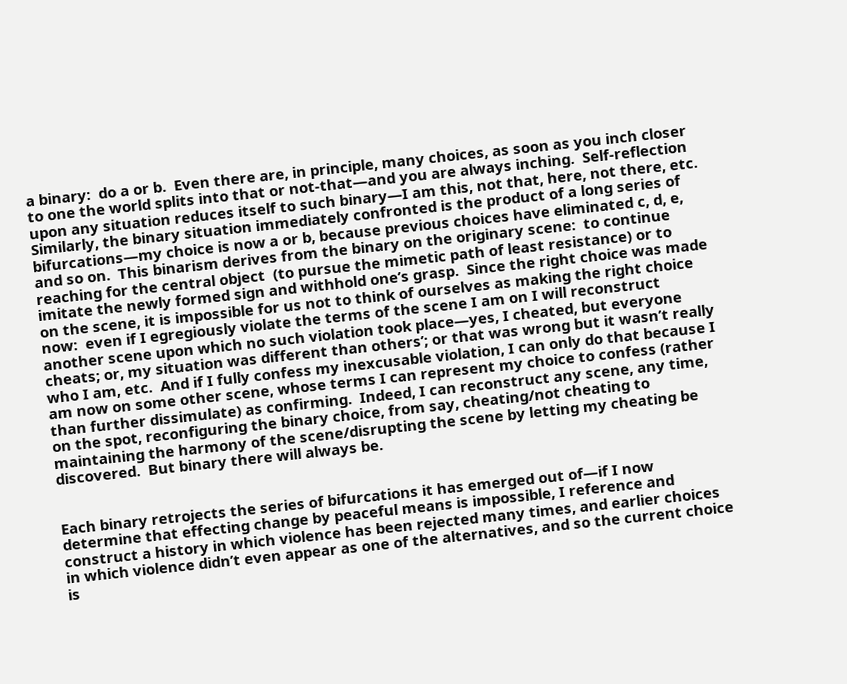a binary:  do a or b.  Even there are, in principle, many choices, as soon as you inch closer to one the world splits into that or not-that—and you are always inching.  Self-reflection upon any situation reduces itself to such binary—I am this, not that, here, not there, etc.  Similarly, the binary situation immediately confronted is the product of a long series of bifurcations—my choice is now a or b, because previous choices have eliminated c, d, e, and so on.  This binarism derives from the binary on the originary scene:  to continue reaching for the central object  (to pursue the mimetic path of least resistance) or to imitate the newly formed sign and withhold one’s grasp.  Since the right choice was made on the scene, it is impossible for us not to think of ourselves as making the right choice now:  even if I egregiously violate the terms of the scene I am on I will reconstruct another scene upon which no such violation took place—yes, I cheated, but everyone cheats; or, my situation was different than others’; or that was wrong but it wasn’t really who I am, etc.  And if I fully confess my inexcusable violation, I can only do that because I am now on some other scene, whose terms I can represent my choice to confess (rather than further dissimulate) as confirming.  Indeed, I can reconstruct any scene, any time, on the spot, reconfiguring the binary choice, from say, cheating/not cheating to maintaining the harmony of the scene/disrupting the scene by letting my cheating be discovered.  But binary there will always be.


Each binary retrojects the series of bifurcations it has emerged out of—if I now determine that effecting change by peaceful means is impossible, I reference and construct a history in which violence has been rejected many times, and earlier choices in which violence didn’t even appear as one of the alternatives, and so the current choice is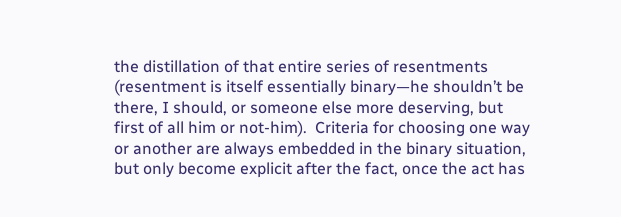the distillation of that entire series of resentments (resentment is itself essentially binary—he shouldn’t be there, I should, or someone else more deserving, but first of all him or not-him).  Criteria for choosing one way or another are always embedded in the binary situation, but only become explicit after the fact, once the act has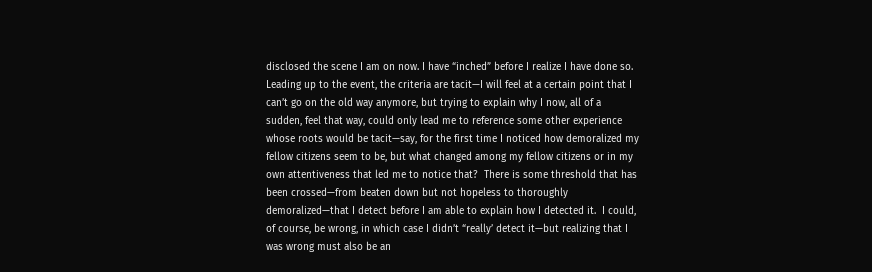disclosed the scene I am on now. I have “inched” before I realize I have done so.  Leading up to the event, the criteria are tacit—I will feel at a certain point that I can’t go on the old way anymore, but trying to explain why I now, all of a sudden, feel that way, could only lead me to reference some other experience whose roots would be tacit—say, for the first time I noticed how demoralized my fellow citizens seem to be, but what changed among my fellow citizens or in my own attentiveness that led me to notice that?  There is some threshold that has been crossed—from beaten down but not hopeless to thoroughly demoralized—that I detect before I am able to explain how I detected it.  I could, of course, be wrong, in which case I didn’t “really’ detect it—but realizing that I was wrong must also be an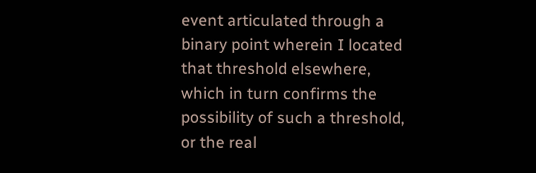event articulated through a binary point wherein I located that threshold elsewhere, which in turn confirms the possibility of such a threshold, or the real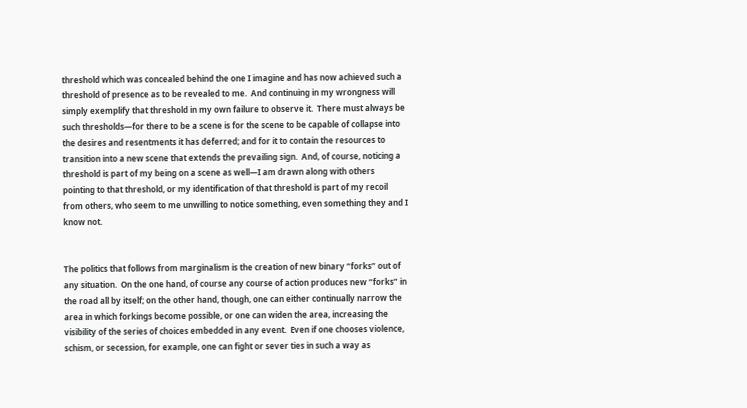threshold which was concealed behind the one I imagine and has now achieved such a threshold of presence as to be revealed to me.  And continuing in my wrongness will simply exemplify that threshold in my own failure to observe it.  There must always be such thresholds—for there to be a scene is for the scene to be capable of collapse into the desires and resentments it has deferred; and for it to contain the resources to transition into a new scene that extends the prevailing sign.  And, of course, noticing a threshold is part of my being on a scene as well—I am drawn along with others pointing to that threshold, or my identification of that threshold is part of my recoil from others, who seem to me unwilling to notice something, even something they and I know not.


The politics that follows from marginalism is the creation of new binary “forks” out of any situation.  On the one hand, of course any course of action produces new “forks” in the road all by itself; on the other hand, though, one can either continually narrow the area in which forkings become possible, or one can widen the area, increasing the visibility of the series of choices embedded in any event.  Even if one chooses violence, schism, or secession, for example, one can fight or sever ties in such a way as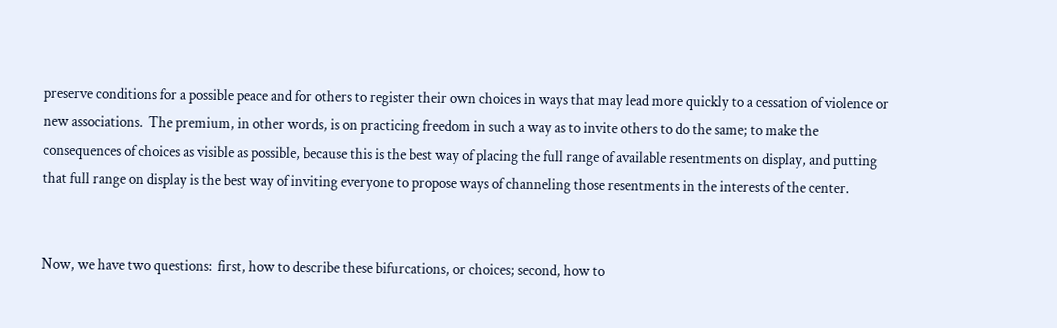preserve conditions for a possible peace and for others to register their own choices in ways that may lead more quickly to a cessation of violence or new associations.  The premium, in other words, is on practicing freedom in such a way as to invite others to do the same; to make the consequences of choices as visible as possible, because this is the best way of placing the full range of available resentments on display, and putting that full range on display is the best way of inviting everyone to propose ways of channeling those resentments in the interests of the center.


Now, we have two questions:  first, how to describe these bifurcations, or choices; second, how to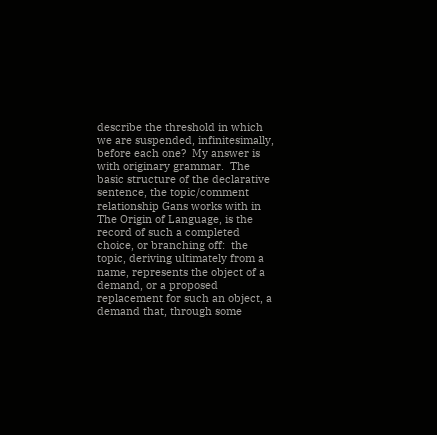describe the threshold in which we are suspended, infinitesimally, before each one?  My answer is with originary grammar.  The basic structure of the declarative sentence, the topic/comment relationship Gans works with in The Origin of Language, is the record of such a completed choice, or branching off:  the topic, deriving ultimately from a name, represents the object of a demand, or a proposed replacement for such an object, a demand that, through some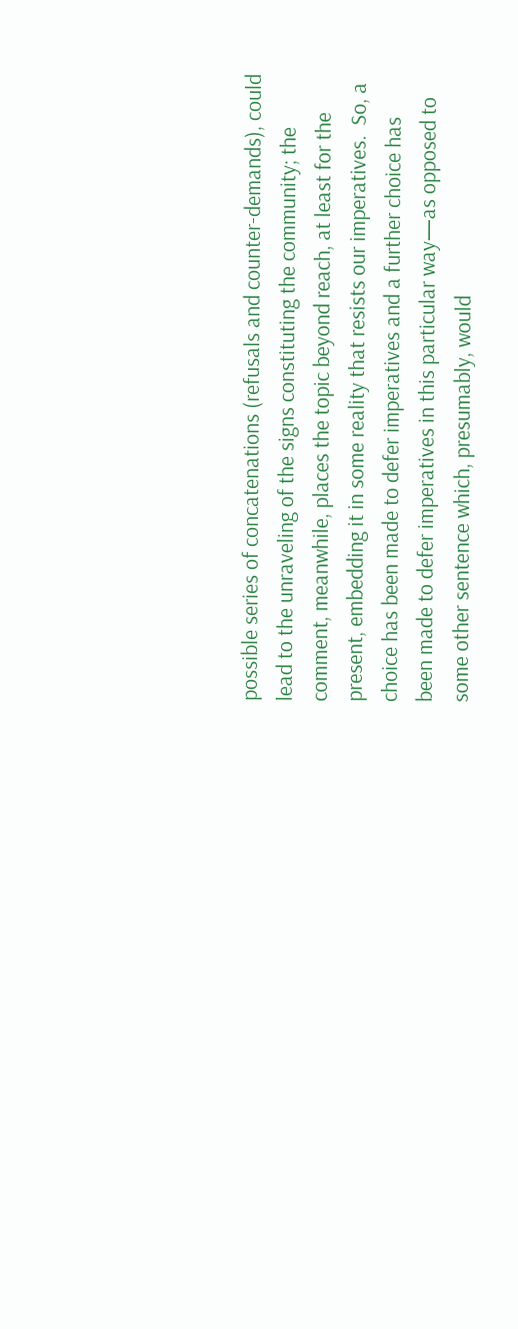possible series of concatenations (refusals and counter-demands), could lead to the unraveling of the signs constituting the community; the comment, meanwhile, places the topic beyond reach, at least for the present, embedding it in some reality that resists our imperatives.  So, a choice has been made to defer imperatives and a further choice has been made to defer imperatives in this particular way—as opposed to some other sentence which, presumably, would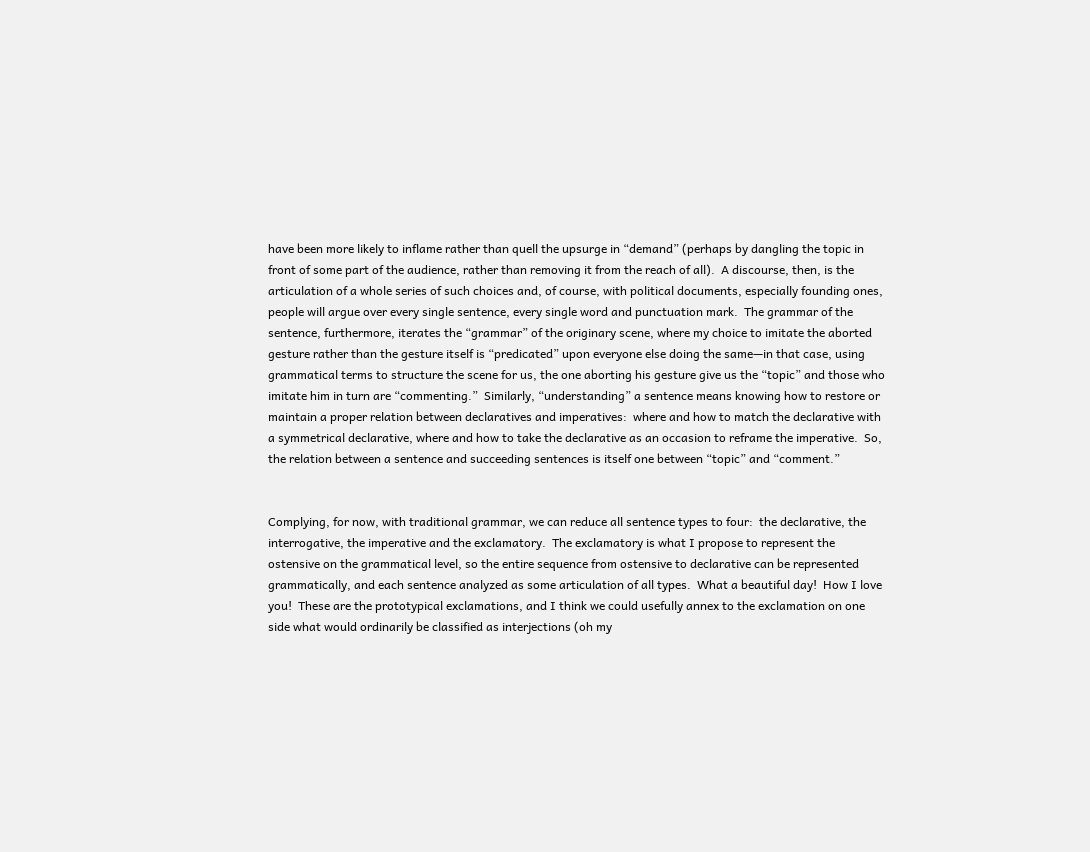have been more likely to inflame rather than quell the upsurge in “demand” (perhaps by dangling the topic in front of some part of the audience, rather than removing it from the reach of all).  A discourse, then, is the articulation of a whole series of such choices and, of course, with political documents, especially founding ones, people will argue over every single sentence, every single word and punctuation mark.  The grammar of the sentence, furthermore, iterates the “grammar” of the originary scene, where my choice to imitate the aborted gesture rather than the gesture itself is “predicated” upon everyone else doing the same—in that case, using grammatical terms to structure the scene for us, the one aborting his gesture give us the “topic” and those who imitate him in turn are “commenting.”  Similarly, “understanding” a sentence means knowing how to restore or maintain a proper relation between declaratives and imperatives:  where and how to match the declarative with a symmetrical declarative, where and how to take the declarative as an occasion to reframe the imperative.  So, the relation between a sentence and succeeding sentences is itself one between “topic” and “comment.”


Complying, for now, with traditional grammar, we can reduce all sentence types to four:  the declarative, the interrogative, the imperative and the exclamatory.  The exclamatory is what I propose to represent the ostensive on the grammatical level, so the entire sequence from ostensive to declarative can be represented grammatically, and each sentence analyzed as some articulation of all types.  What a beautiful day!  How I love you!  These are the prototypical exclamations, and I think we could usefully annex to the exclamation on one side what would ordinarily be classified as interjections (oh my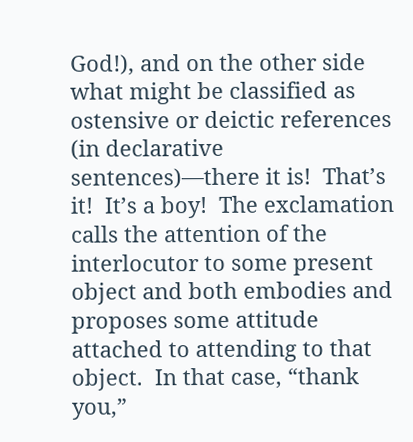God!), and on the other side what might be classified as ostensive or deictic references (in declarative sentences)—there it is!  That’s it!  It’s a boy!  The exclamation calls the attention of the interlocutor to some present object and both embodies and proposes some attitude attached to attending to that object.  In that case, “thank you,”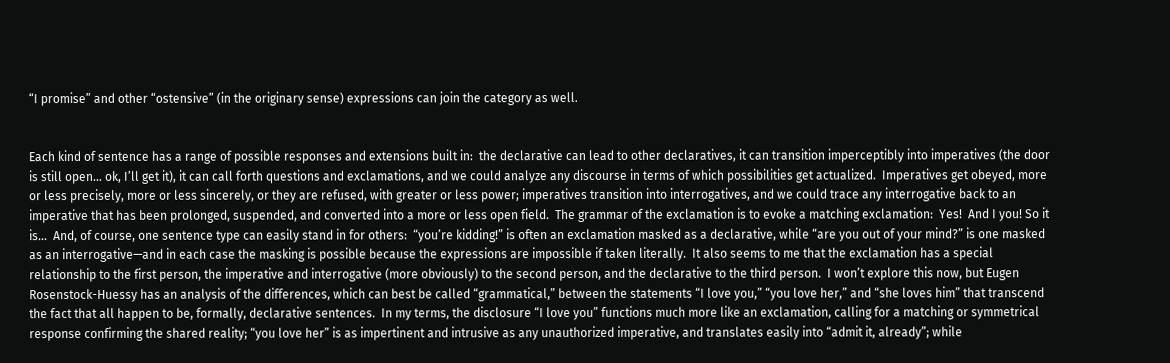“I promise” and other “ostensive” (in the originary sense) expressions can join the category as well.


Each kind of sentence has a range of possible responses and extensions built in:  the declarative can lead to other declaratives, it can transition imperceptibly into imperatives (the door is still open… ok, I’ll get it), it can call forth questions and exclamations, and we could analyze any discourse in terms of which possibilities get actualized.  Imperatives get obeyed, more or less precisely, more or less sincerely, or they are refused, with greater or less power; imperatives transition into interrogatives, and we could trace any interrogative back to an imperative that has been prolonged, suspended, and converted into a more or less open field.  The grammar of the exclamation is to evoke a matching exclamation:  Yes!  And I you! So it is…  And, of course, one sentence type can easily stand in for others:  “you’re kidding!” is often an exclamation masked as a declarative, while “are you out of your mind?” is one masked as an interrogative—and in each case the masking is possible because the expressions are impossible if taken literally.  It also seems to me that the exclamation has a special relationship to the first person, the imperative and interrogative (more obviously) to the second person, and the declarative to the third person.  I won’t explore this now, but Eugen Rosenstock-Huessy has an analysis of the differences, which can best be called “grammatical,” between the statements “I love you,” “you love her,” and “she loves him” that transcend the fact that all happen to be, formally, declarative sentences.  In my terms, the disclosure “I love you” functions much more like an exclamation, calling for a matching or symmetrical response confirming the shared reality; “you love her” is as impertinent and intrusive as any unauthorized imperative, and translates easily into “admit it, already”; while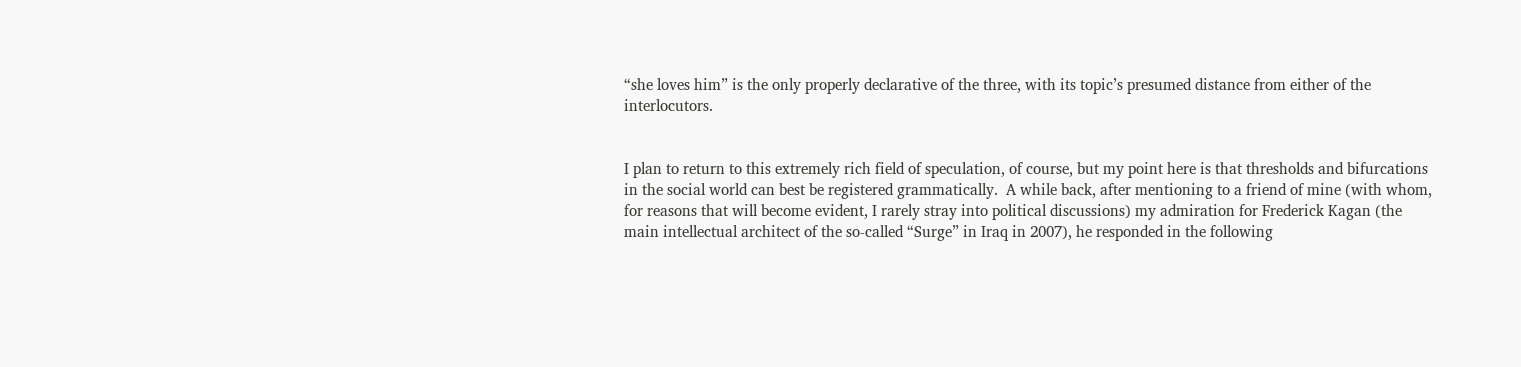“she loves him” is the only properly declarative of the three, with its topic’s presumed distance from either of the interlocutors.


I plan to return to this extremely rich field of speculation, of course, but my point here is that thresholds and bifurcations in the social world can best be registered grammatically.  A while back, after mentioning to a friend of mine (with whom, for reasons that will become evident, I rarely stray into political discussions) my admiration for Frederick Kagan (the main intellectual architect of the so-called “Surge” in Iraq in 2007), he responded in the following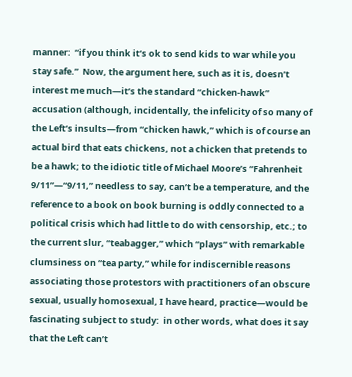manner:  “if you think it’s ok to send kids to war while you stay safe.”  Now, the argument here, such as it is, doesn’t interest me much—it’s the standard “chicken-hawk” accusation (although, incidentally, the infelicity of so many of the Left’s insults—from “chicken hawk,” which is of course an actual bird that eats chickens, not a chicken that pretends to be a hawk; to the idiotic title of Michael Moore’s “Fahrenheit 9/11”—“9/11,” needless to say, can’t be a temperature, and the reference to a book on book burning is oddly connected to a political crisis which had little to do with censorship, etc.; to the current slur, “teabagger,” which “plays” with remarkable clumsiness on “tea party,” while for indiscernible reasons associating those protestors with practitioners of an obscure sexual, usually homosexual, I have heard, practice—would be fascinating subject to study:  in other words, what does it say that the Left can’t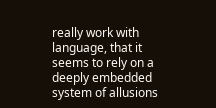really work with language, that it seems to rely on a deeply embedded system of allusions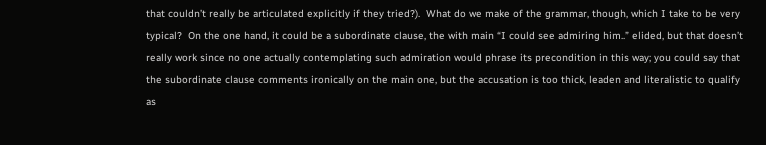that couldn’t really be articulated explicitly if they tried?).  What do we make of the grammar, though, which I take to be very typical?  On the one hand, it could be a subordinate clause, the with main “I could see admiring him..” elided, but that doesn’t really work since no one actually contemplating such admiration would phrase its precondition in this way; you could say that the subordinate clause comments ironically on the main one, but the accusation is too thick, leaden and literalistic to qualify as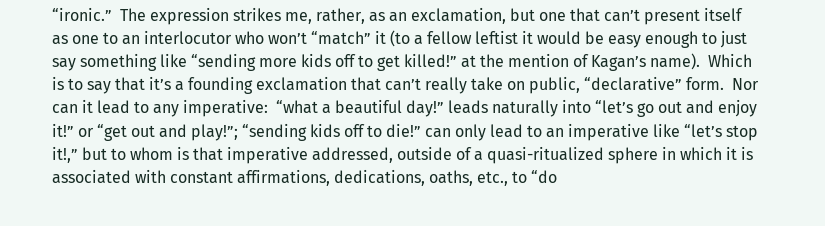“ironic.”  The expression strikes me, rather, as an exclamation, but one that can’t present itself as one to an interlocutor who won’t “match” it (to a fellow leftist it would be easy enough to just say something like “sending more kids off to get killed!” at the mention of Kagan’s name).  Which is to say that it’s a founding exclamation that can’t really take on public, “declarative” form.  Nor can it lead to any imperative:  “what a beautiful day!” leads naturally into “let’s go out and enjoy it!” or “get out and play!”; “sending kids off to die!” can only lead to an imperative like “let’s stop it!,” but to whom is that imperative addressed, outside of a quasi-ritualized sphere in which it is associated with constant affirmations, dedications, oaths, etc., to “do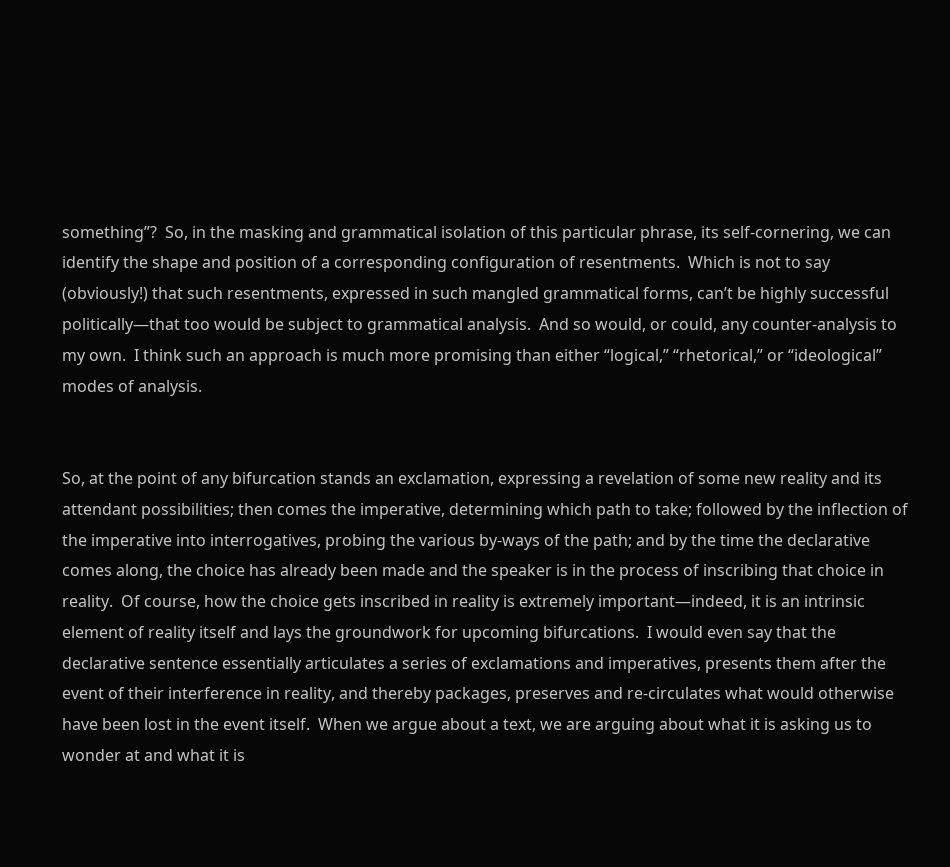something”?  So, in the masking and grammatical isolation of this particular phrase, its self-cornering, we can identify the shape and position of a corresponding configuration of resentments.  Which is not to say (obviously!) that such resentments, expressed in such mangled grammatical forms, can’t be highly successful politically—that too would be subject to grammatical analysis.  And so would, or could, any counter-analysis to my own.  I think such an approach is much more promising than either “logical,” “rhetorical,” or “ideological” modes of analysis.


So, at the point of any bifurcation stands an exclamation, expressing a revelation of some new reality and its attendant possibilities; then comes the imperative, determining which path to take; followed by the inflection of the imperative into interrogatives, probing the various by-ways of the path; and by the time the declarative comes along, the choice has already been made and the speaker is in the process of inscribing that choice in reality.  Of course, how the choice gets inscribed in reality is extremely important—indeed, it is an intrinsic element of reality itself and lays the groundwork for upcoming bifurcations.  I would even say that the declarative sentence essentially articulates a series of exclamations and imperatives, presents them after the event of their interference in reality, and thereby packages, preserves and re-circulates what would otherwise have been lost in the event itself.  When we argue about a text, we are arguing about what it is asking us to wonder at and what it is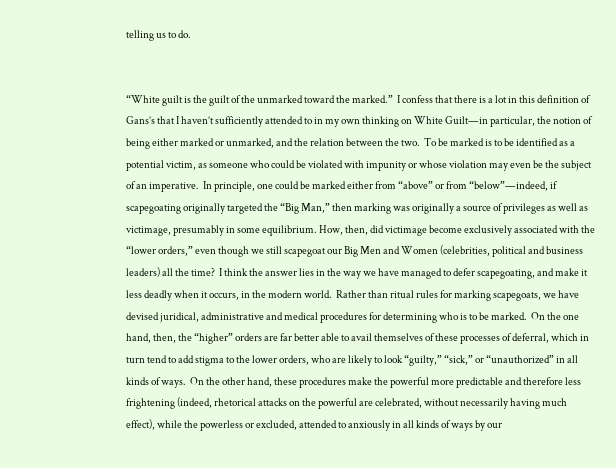telling us to do.


“White guilt is the guilt of the unmarked toward the marked.”  I confess that there is a lot in this definition of Gans’s that I haven’t sufficiently attended to in my own thinking on White Guilt—in particular, the notion of being either marked or unmarked, and the relation between the two.  To be marked is to be identified as a potential victim, as someone who could be violated with impunity or whose violation may even be the subject of an imperative.  In principle, one could be marked either from “above” or from “below”—indeed, if scapegoating originally targeted the “Big Man,” then marking was originally a source of privileges as well as victimage, presumably in some equilibrium. How, then, did victimage become exclusively associated with the “lower orders,” even though we still scapegoat our Big Men and Women (celebrities, political and business leaders) all the time?  I think the answer lies in the way we have managed to defer scapegoating, and make it less deadly when it occurs, in the modern world.  Rather than ritual rules for marking scapegoats, we have devised juridical, administrative and medical procedures for determining who is to be marked.  On the one hand, then, the “higher” orders are far better able to avail themselves of these processes of deferral, which in turn tend to add stigma to the lower orders, who are likely to look “guilty,” “sick,” or “unauthorized” in all kinds of ways.  On the other hand, these procedures make the powerful more predictable and therefore less frightening (indeed, rhetorical attacks on the powerful are celebrated, without necessarily having much effect), while the powerless or excluded, attended to anxiously in all kinds of ways by our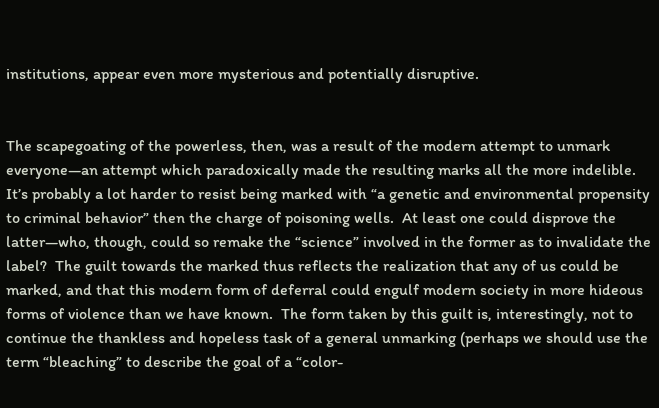institutions, appear even more mysterious and potentially disruptive.


The scapegoating of the powerless, then, was a result of the modern attempt to unmark everyone—an attempt which paradoxically made the resulting marks all the more indelible.  It’s probably a lot harder to resist being marked with “a genetic and environmental propensity to criminal behavior” then the charge of poisoning wells.  At least one could disprove the latter—who, though, could so remake the “science” involved in the former as to invalidate the label?  The guilt towards the marked thus reflects the realization that any of us could be marked, and that this modern form of deferral could engulf modern society in more hideous forms of violence than we have known.  The form taken by this guilt is, interestingly, not to continue the thankless and hopeless task of a general unmarking (perhaps we should use the term “bleaching” to describe the goal of a “color-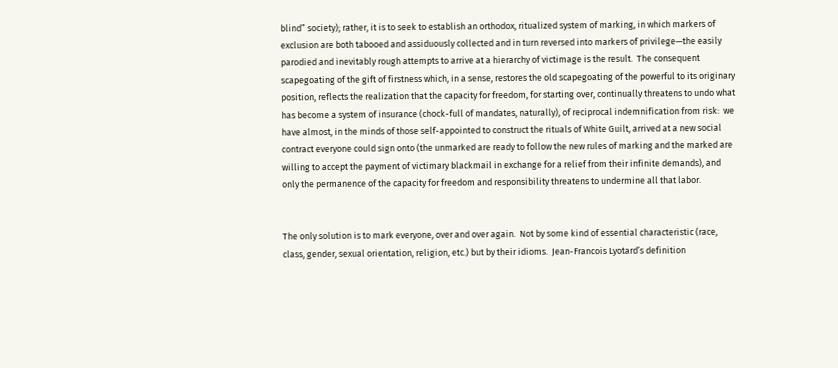blind” society); rather, it is to seek to establish an orthodox, ritualized system of marking, in which markers of exclusion are both tabooed and assiduously collected and in turn reversed into markers of privilege—the easily parodied and inevitably rough attempts to arrive at a hierarchy of victimage is the result.  The consequent scapegoating of the gift of firstness which, in a sense, restores the old scapegoating of the powerful to its originary position, reflects the realization that the capacity for freedom, for starting over, continually threatens to undo what has become a system of insurance (chock-full of mandates, naturally), of reciprocal indemnification from risk:  we have almost, in the minds of those self-appointed to construct the rituals of White Guilt, arrived at a new social contract everyone could sign onto (the unmarked are ready to follow the new rules of marking and the marked are willing to accept the payment of victimary blackmail in exchange for a relief from their infinite demands), and only the permanence of the capacity for freedom and responsibility threatens to undermine all that labor.


The only solution is to mark everyone, over and over again.  Not by some kind of essential characteristic (race, class, gender, sexual orientation, religion, etc.) but by their idioms.  Jean-Francois Lyotard’s definition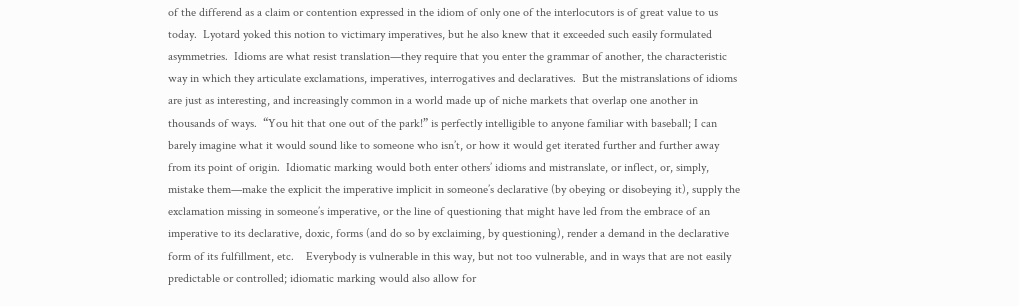of the differend as a claim or contention expressed in the idiom of only one of the interlocutors is of great value to us today.  Lyotard yoked this notion to victimary imperatives, but he also knew that it exceeded such easily formulated asymmetries.  Idioms are what resist translation—they require that you enter the grammar of another, the characteristic way in which they articulate exclamations, imperatives, interrogatives and declaratives.  But the mistranslations of idioms are just as interesting, and increasingly common in a world made up of niche markets that overlap one another in thousands of ways.  “You hit that one out of the park!” is perfectly intelligible to anyone familiar with baseball; I can barely imagine what it would sound like to someone who isn’t, or how it would get iterated further and further away from its point of origin.  Idiomatic marking would both enter others’ idioms and mistranslate, or inflect, or, simply, mistake them—make the explicit the imperative implicit in someone’s declarative (by obeying or disobeying it), supply the exclamation missing in someone’s imperative, or the line of questioning that might have led from the embrace of an imperative to its declarative, doxic, forms (and do so by exclaiming, by questioning), render a demand in the declarative form of its fulfillment, etc.    Everybody is vulnerable in this way, but not too vulnerable, and in ways that are not easily predictable or controlled; idiomatic marking would also allow for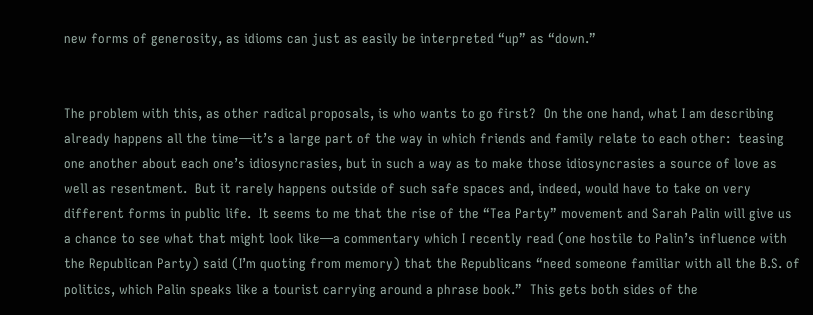new forms of generosity, as idioms can just as easily be interpreted “up” as “down.”


The problem with this, as other radical proposals, is who wants to go first?  On the one hand, what I am describing already happens all the time—it’s a large part of the way in which friends and family relate to each other:  teasing one another about each one’s idiosyncrasies, but in such a way as to make those idiosyncrasies a source of love as well as resentment.  But it rarely happens outside of such safe spaces and, indeed, would have to take on very different forms in public life.  It seems to me that the rise of the “Tea Party” movement and Sarah Palin will give us a chance to see what that might look like—a commentary which I recently read (one hostile to Palin’s influence with the Republican Party) said (I’m quoting from memory) that the Republicans “need someone familiar with all the B.S. of politics, which Palin speaks like a tourist carrying around a phrase book.”  This gets both sides of the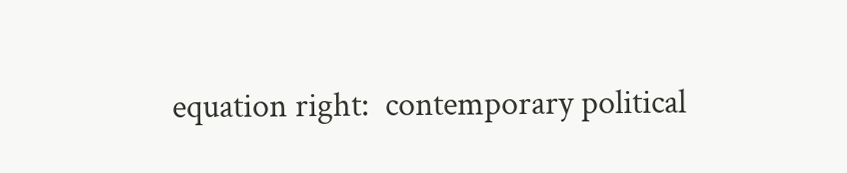equation right:  contemporary political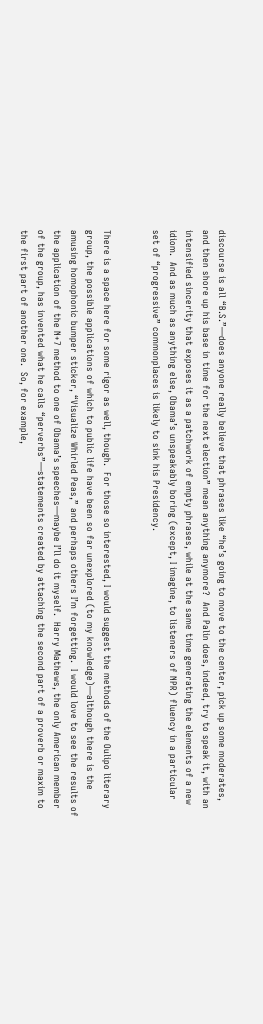discourse is all “B.S.”—does anyone really believe that phrases like “he’s going to move to the center, pick up some moderates, and then shore up his base in time for the next election” mean anything anymore?  And Palin does, indeed, try to speak it, with an intensified sincerity that exposes it as a patchwork of empty phrases, while at the same time generating the elements of a new idiom.  And as much as anything else, Obama’s unspeakably boring (except, I imagine, to listeners of NPR) fluency in a particular set of “progressive” commonplaces is likely to sink his Presidency.


There is a space here for some rigor as well, though.  For those so interested, I would suggest the methods of the Oulipo literary group, the possible applications of which to public life have been so far unexplored (to my knowledge)—although there is the amusing homophonic bumper sticker, “Visualize Whirled Peas,” and perhaps others I’m forgetting.  I would love to see the results of the application of the N+7 method to one of Obama’s speeches—maybe I’ll do it myself.  Harry Mathews, the only American member of the group, has invented what he calls “perverbs”—statements created by attaching the second part of a proverb or maxim to the first part of another one.  So, for example,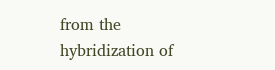from the hybridization of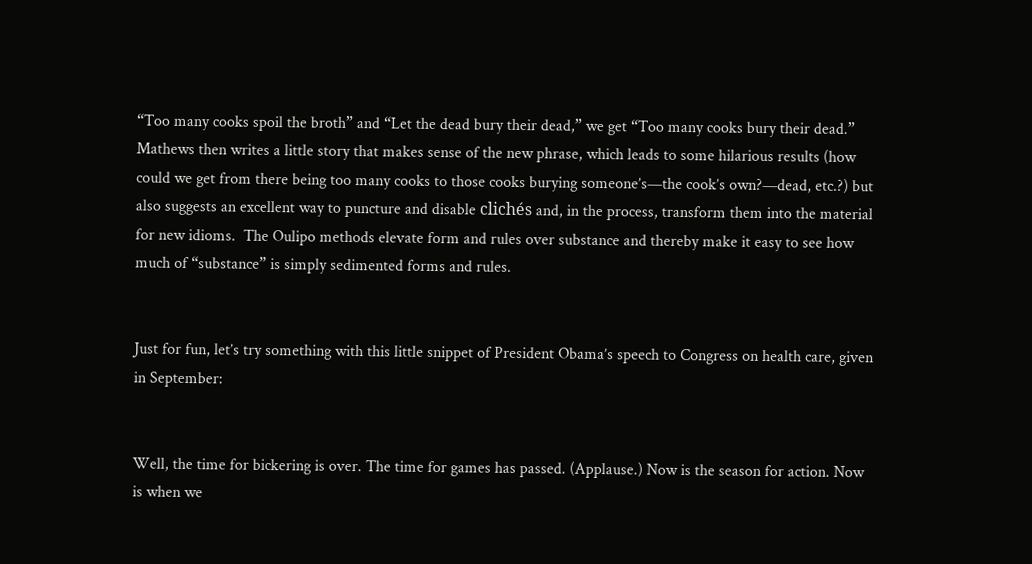“Too many cooks spoil the broth” and “Let the dead bury their dead,” we get “Too many cooks bury their dead.”  Mathews then writes a little story that makes sense of the new phrase, which leads to some hilarious results (how could we get from there being too many cooks to those cooks burying someone’s—the cook’s own?—dead, etc.?) but also suggests an excellent way to puncture and disable clichés and, in the process, transform them into the material for new idioms.  The Oulipo methods elevate form and rules over substance and thereby make it easy to see how much of “substance” is simply sedimented forms and rules.


Just for fun, let’s try something with this little snippet of President Obama’s speech to Congress on health care, given in September:


Well, the time for bickering is over. The time for games has passed. (Applause.) Now is the season for action. Now is when we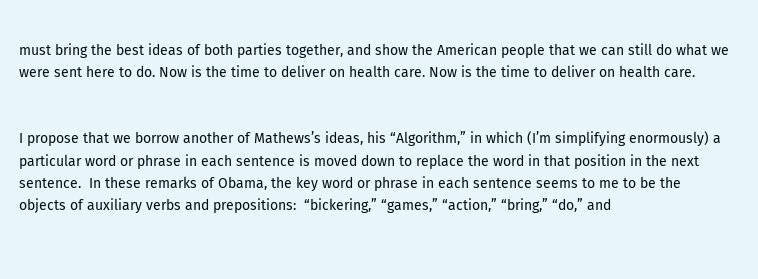must bring the best ideas of both parties together, and show the American people that we can still do what we were sent here to do. Now is the time to deliver on health care. Now is the time to deliver on health care.


I propose that we borrow another of Mathews’s ideas, his “Algorithm,” in which (I’m simplifying enormously) a particular word or phrase in each sentence is moved down to replace the word in that position in the next sentence.  In these remarks of Obama, the key word or phrase in each sentence seems to me to be the objects of auxiliary verbs and prepositions:  “bickering,” “games,” “action,” “bring,” “do,” and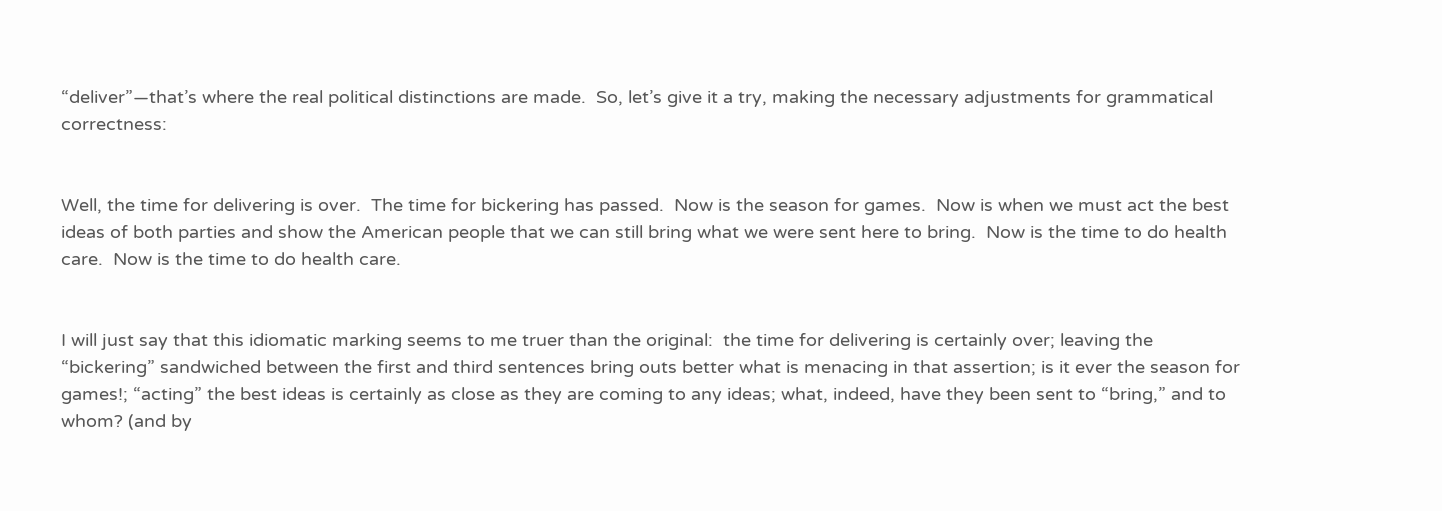“deliver”—that’s where the real political distinctions are made.  So, let’s give it a try, making the necessary adjustments for grammatical correctness:


Well, the time for delivering is over.  The time for bickering has passed.  Now is the season for games.  Now is when we must act the best ideas of both parties and show the American people that we can still bring what we were sent here to bring.  Now is the time to do health care.  Now is the time to do health care.


I will just say that this idiomatic marking seems to me truer than the original:  the time for delivering is certainly over; leaving the “bickering” sandwiched between the first and third sentences bring outs better what is menacing in that assertion; is it ever the season for games!; “acting” the best ideas is certainly as close as they are coming to any ideas; what, indeed, have they been sent to “bring,” and to whom? (and by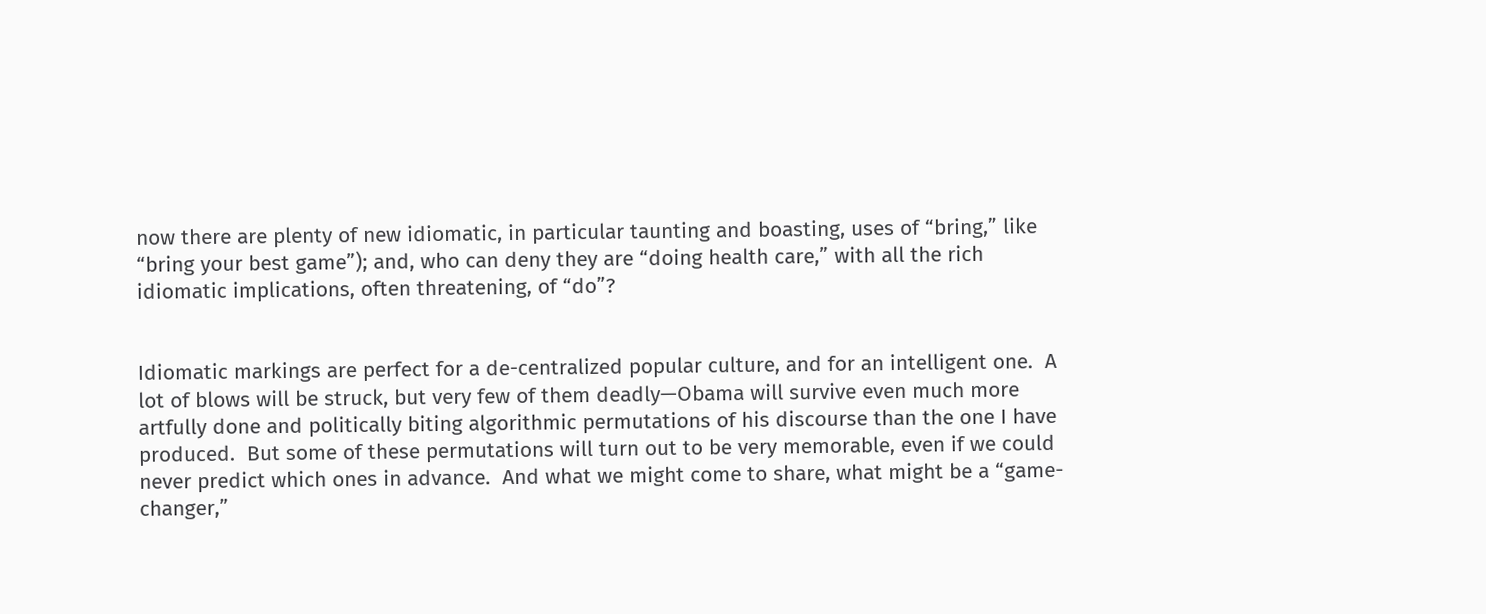now there are plenty of new idiomatic, in particular taunting and boasting, uses of “bring,” like “bring your best game”); and, who can deny they are “doing health care,” with all the rich idiomatic implications, often threatening, of “do”?


Idiomatic markings are perfect for a de-centralized popular culture, and for an intelligent one.  A lot of blows will be struck, but very few of them deadly—Obama will survive even much more artfully done and politically biting algorithmic permutations of his discourse than the one I have produced.  But some of these permutations will turn out to be very memorable, even if we could never predict which ones in advance.  And what we might come to share, what might be a “game-changer,”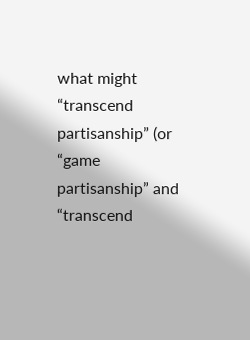what might “transcend partisanship” (or “game partisanship” and “transcend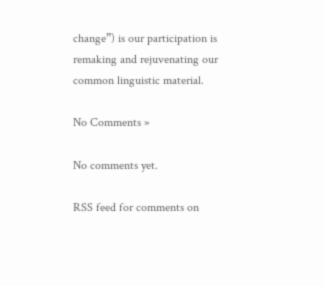change”) is our participation is remaking and rejuvenating our common linguistic material.

No Comments »

No comments yet.

RSS feed for comments on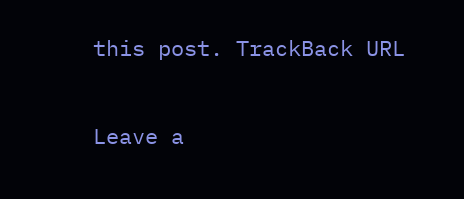this post. TrackBack URL

Leave a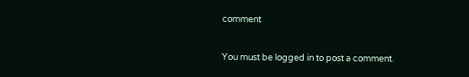comment

You must be logged in to post a comment.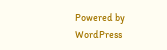Powered by WordPress